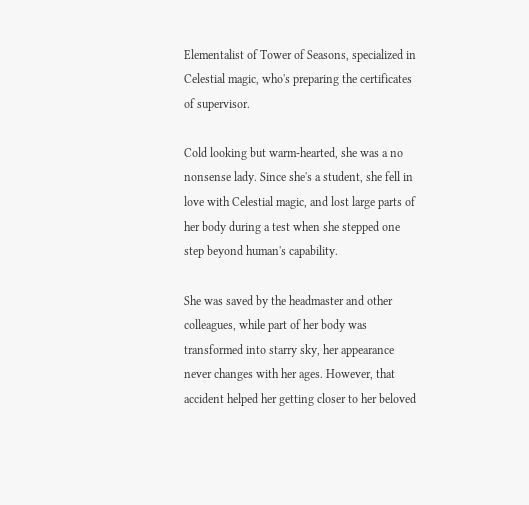Elementalist of Tower of Seasons, specialized in Celestial magic, who's preparing the certificates of supervisor.

Cold looking but warm-hearted, she was a no nonsense lady. Since she's a student, she fell in love with Celestial magic, and lost large parts of her body during a test when she stepped one step beyond human's capability.

She was saved by the headmaster and other colleagues, while part of her body was transformed into starry sky, her appearance never changes with her ages. However, that accident helped her getting closer to her beloved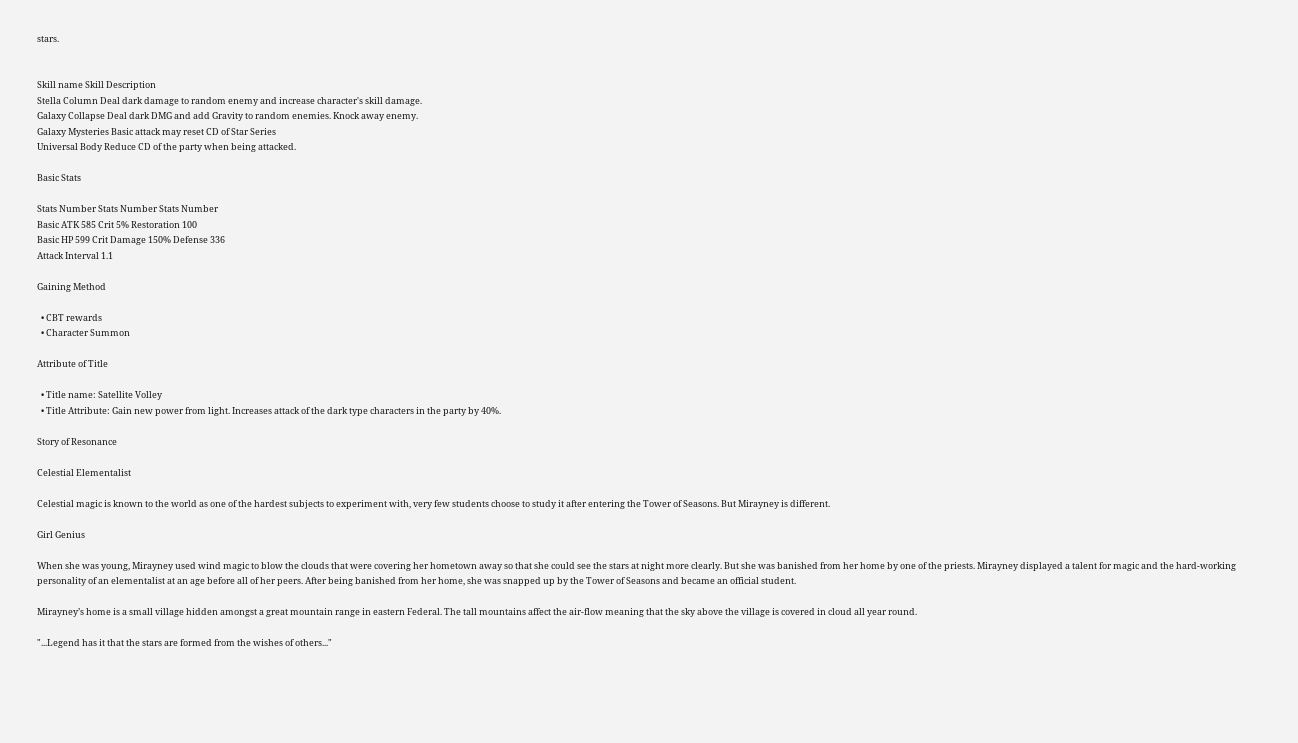stars.


Skill name Skill Description
Stella Column Deal dark damage to random enemy and increase character's skill damage.
Galaxy Collapse Deal dark DMG and add Gravity to random enemies. Knock away enemy.
Galaxy Mysteries Basic attack may reset CD of Star Series
Universal Body Reduce CD of the party when being attacked.

Basic Stats

Stats Number Stats Number Stats Number
Basic ATK 585 Crit 5% Restoration 100
Basic HP 599 Crit Damage 150% Defense 336
Attack Interval 1.1

Gaining Method

  • CBT rewards
  • Character Summon

Attribute of Title

  • Title name: Satellite Volley
  • Title Attribute: Gain new power from light. Increases attack of the dark type characters in the party by 40%.

Story of Resonance

Celestial Elementalist

Celestial magic is known to the world as one of the hardest subjects to experiment with, very few students choose to study it after entering the Tower of Seasons. But Mirayney is different.

Girl Genius

When she was young, Mirayney used wind magic to blow the clouds that were covering her hometown away so that she could see the stars at night more clearly. But she was banished from her home by one of the priests. Mirayney displayed a talent for magic and the hard-working personality of an elementalist at an age before all of her peers. After being banished from her home, she was snapped up by the Tower of Seasons and became an official student.

Mirayney’s home is a small village hidden amongst a great mountain range in eastern Federal. The tall mountains affect the air-flow meaning that the sky above the village is covered in cloud all year round.

"...Legend has it that the stars are formed from the wishes of others..."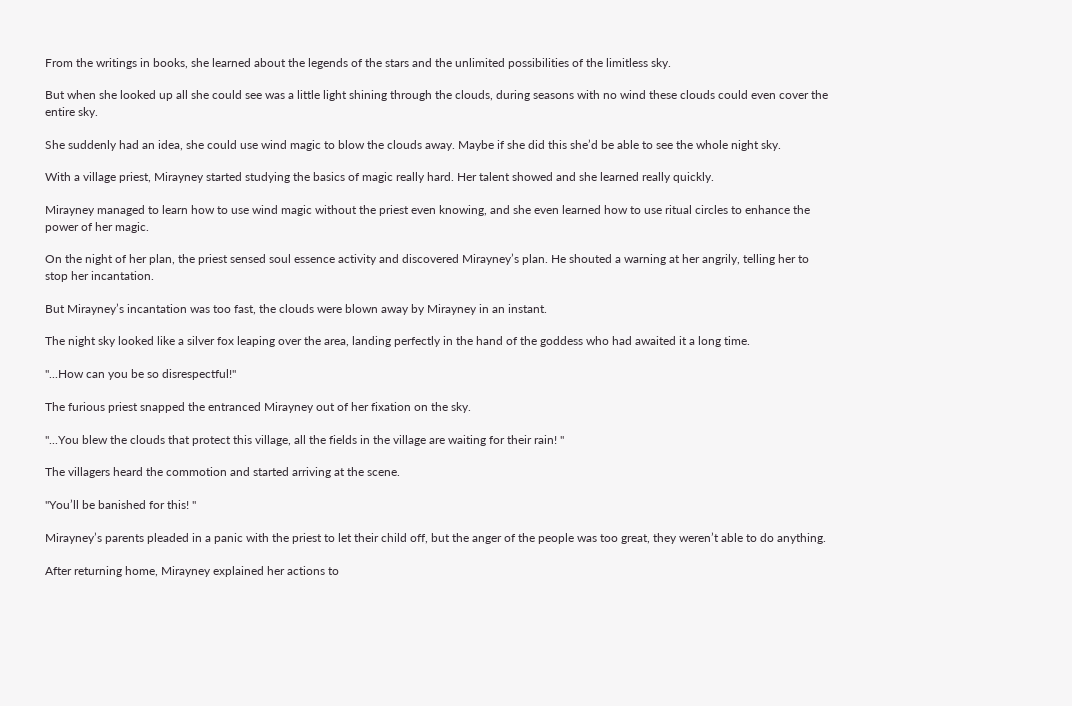From the writings in books, she learned about the legends of the stars and the unlimited possibilities of the limitless sky.

But when she looked up all she could see was a little light shining through the clouds, during seasons with no wind these clouds could even cover the entire sky.

She suddenly had an idea, she could use wind magic to blow the clouds away. Maybe if she did this she’d be able to see the whole night sky.

With a village priest, Mirayney started studying the basics of magic really hard. Her talent showed and she learned really quickly.

Mirayney managed to learn how to use wind magic without the priest even knowing, and she even learned how to use ritual circles to enhance the power of her magic.

On the night of her plan, the priest sensed soul essence activity and discovered Mirayney’s plan. He shouted a warning at her angrily, telling her to stop her incantation.

But Mirayney’s incantation was too fast, the clouds were blown away by Mirayney in an instant.

The night sky looked like a silver fox leaping over the area, landing perfectly in the hand of the goddess who had awaited it a long time.

"...How can you be so disrespectful!"

The furious priest snapped the entranced Mirayney out of her fixation on the sky.

"...You blew the clouds that protect this village, all the fields in the village are waiting for their rain! "

The villagers heard the commotion and started arriving at the scene.

"You’ll be banished for this! "

Mirayney’s parents pleaded in a panic with the priest to let their child off, but the anger of the people was too great, they weren’t able to do anything.

After returning home, Mirayney explained her actions to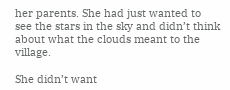her parents. She had just wanted to see the stars in the sky and didn’t think about what the clouds meant to the village.

She didn’t want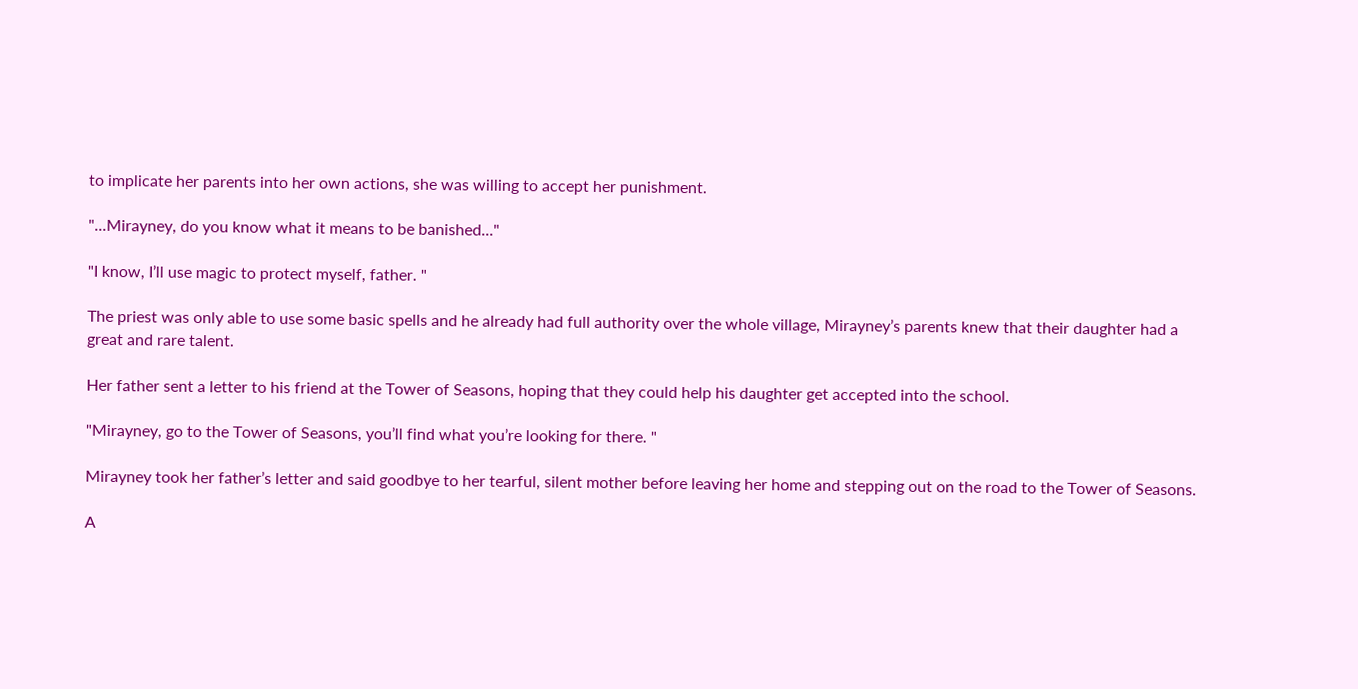to implicate her parents into her own actions, she was willing to accept her punishment.

"...Mirayney, do you know what it means to be banished..."

"I know, I’ll use magic to protect myself, father. "

The priest was only able to use some basic spells and he already had full authority over the whole village, Mirayney’s parents knew that their daughter had a great and rare talent.

Her father sent a letter to his friend at the Tower of Seasons, hoping that they could help his daughter get accepted into the school.

"Mirayney, go to the Tower of Seasons, you’ll find what you’re looking for there. "

Mirayney took her father’s letter and said goodbye to her tearful, silent mother before leaving her home and stepping out on the road to the Tower of Seasons.

A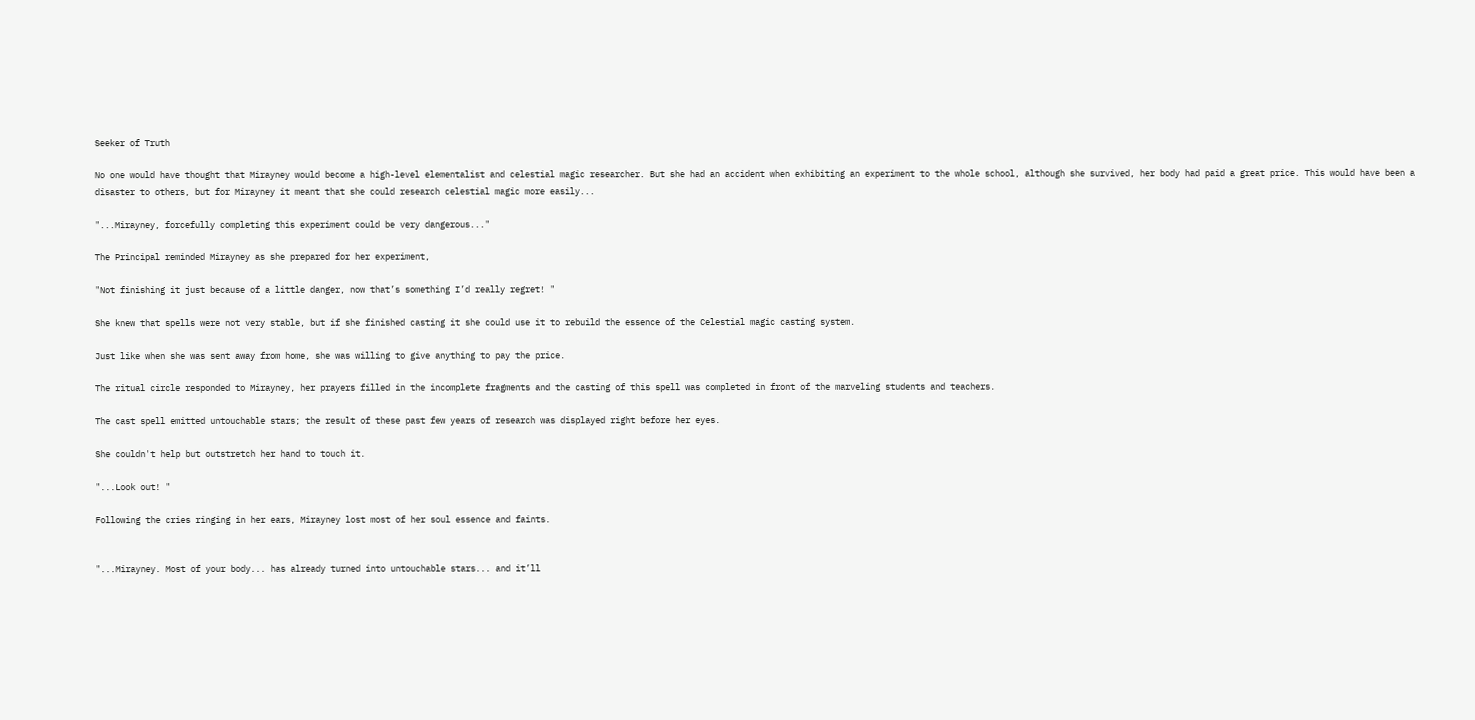Seeker of Truth

No one would have thought that Mirayney would become a high-level elementalist and celestial magic researcher. But she had an accident when exhibiting an experiment to the whole school, although she survived, her body had paid a great price. This would have been a disaster to others, but for Mirayney it meant that she could research celestial magic more easily...

"...Mirayney, forcefully completing this experiment could be very dangerous..."

The Principal reminded Mirayney as she prepared for her experiment,

"Not finishing it just because of a little danger, now that’s something I’d really regret! "

She knew that spells were not very stable, but if she finished casting it she could use it to rebuild the essence of the Celestial magic casting system.

Just like when she was sent away from home, she was willing to give anything to pay the price.

The ritual circle responded to Mirayney, her prayers filled in the incomplete fragments and the casting of this spell was completed in front of the marveling students and teachers.

The cast spell emitted untouchable stars; the result of these past few years of research was displayed right before her eyes.

She couldn't help but outstretch her hand to touch it.

"...Look out! "

Following the cries ringing in her ears, Mirayney lost most of her soul essence and faints.


"...Mirayney. Most of your body... has already turned into untouchable stars... and it’ll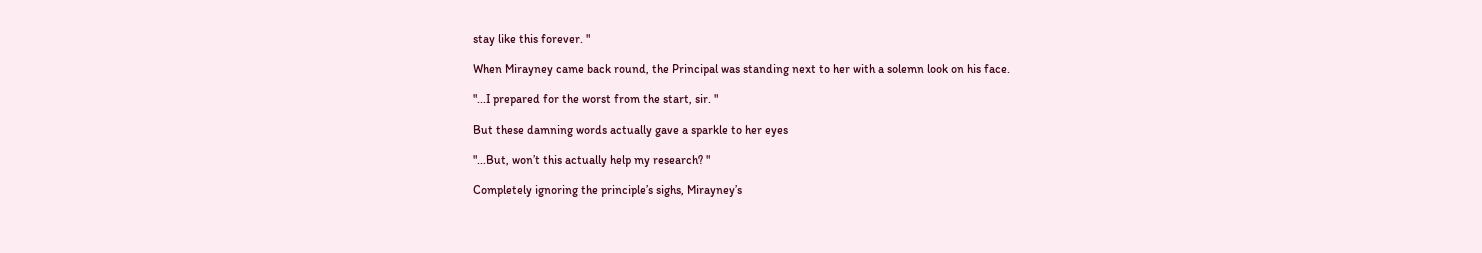stay like this forever. "

When Mirayney came back round, the Principal was standing next to her with a solemn look on his face.

"...I prepared for the worst from the start, sir. "

But these damning words actually gave a sparkle to her eyes

"...But, won’t this actually help my research? "

Completely ignoring the principle’s sighs, Mirayney’s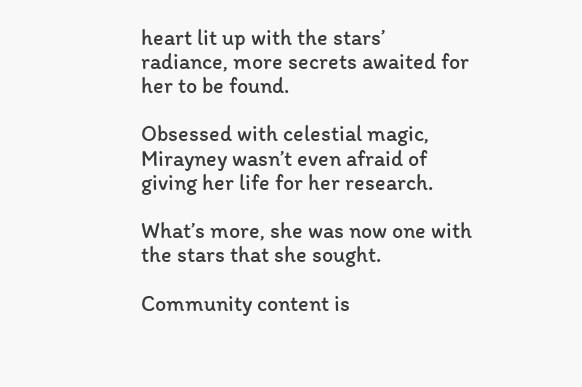heart lit up with the stars’ radiance, more secrets awaited for her to be found.

Obsessed with celestial magic, Mirayney wasn’t even afraid of giving her life for her research.

What’s more, she was now one with the stars that she sought.

Community content is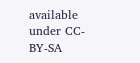available under CC-BY-SA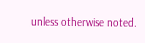unless otherwise noted.